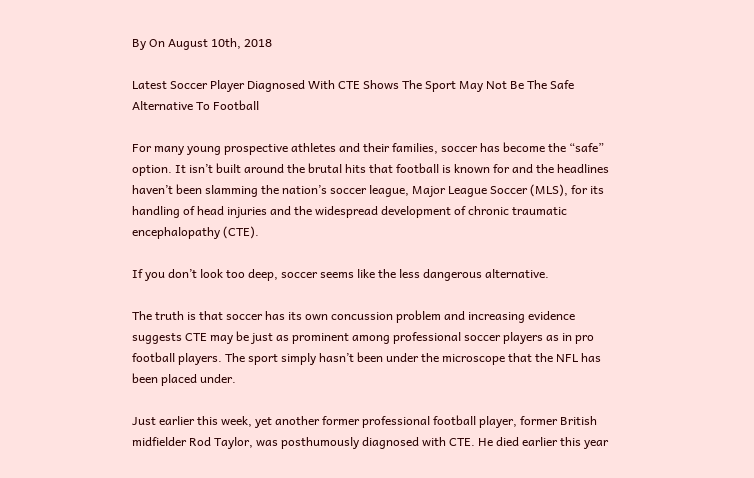By On August 10th, 2018

Latest Soccer Player Diagnosed With CTE Shows The Sport May Not Be The Safe Alternative To Football

For many young prospective athletes and their families, soccer has become the “safe” option. It isn’t built around the brutal hits that football is known for and the headlines haven’t been slamming the nation’s soccer league, Major League Soccer (MLS), for its handling of head injuries and the widespread development of chronic traumatic encephalopathy (CTE).

If you don’t look too deep, soccer seems like the less dangerous alternative.

The truth is that soccer has its own concussion problem and increasing evidence suggests CTE may be just as prominent among professional soccer players as in pro football players. The sport simply hasn’t been under the microscope that the NFL has been placed under.

Just earlier this week, yet another former professional football player, former British midfielder Rod Taylor, was posthumously diagnosed with CTE. He died earlier this year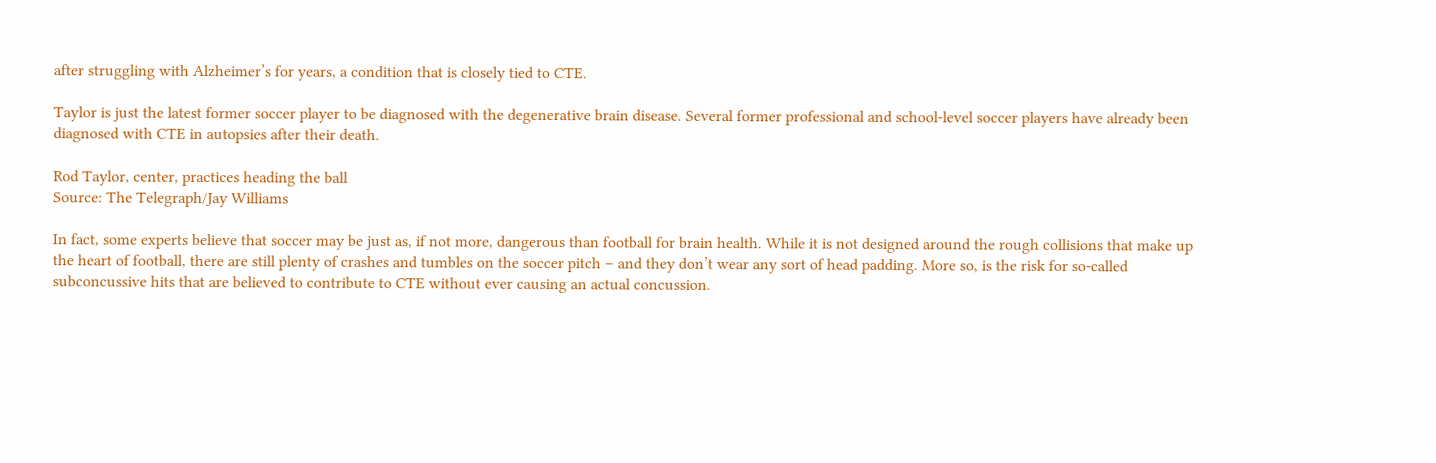after struggling with Alzheimer’s for years, a condition that is closely tied to CTE.

Taylor is just the latest former soccer player to be diagnosed with the degenerative brain disease. Several former professional and school-level soccer players have already been diagnosed with CTE in autopsies after their death.

Rod Taylor, center, practices heading the ball
Source: The Telegraph/Jay Williams

In fact, some experts believe that soccer may be just as, if not more, dangerous than football for brain health. While it is not designed around the rough collisions that make up the heart of football, there are still plenty of crashes and tumbles on the soccer pitch – and they don’t wear any sort of head padding. More so, is the risk for so-called subconcussive hits that are believed to contribute to CTE without ever causing an actual concussion.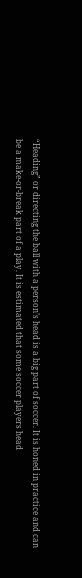“Heading” or directing the ball with a person’s head is a big part of soccer. It is honed in practice and can be a make-or-break part of a play. It is estimated that some soccer players head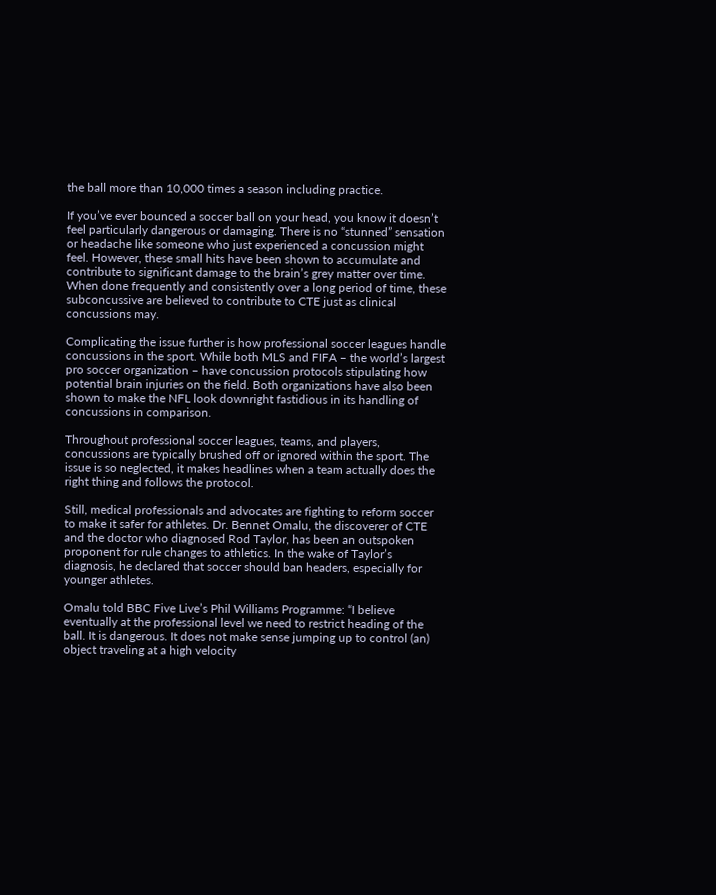the ball more than 10,000 times a season including practice.

If you’ve ever bounced a soccer ball on your head, you know it doesn’t feel particularly dangerous or damaging. There is no “stunned” sensation or headache like someone who just experienced a concussion might feel. However, these small hits have been shown to accumulate and contribute to significant damage to the brain’s grey matter over time. When done frequently and consistently over a long period of time, these subconcussive are believed to contribute to CTE just as clinical concussions may.

Complicating the issue further is how professional soccer leagues handle concussions in the sport. While both MLS and FIFA – the world’s largest pro soccer organization – have concussion protocols stipulating how potential brain injuries on the field. Both organizations have also been shown to make the NFL look downright fastidious in its handling of concussions in comparison.

Throughout professional soccer leagues, teams, and players, concussions are typically brushed off or ignored within the sport. The issue is so neglected, it makes headlines when a team actually does the right thing and follows the protocol.

Still, medical professionals and advocates are fighting to reform soccer to make it safer for athletes. Dr. Bennet Omalu, the discoverer of CTE and the doctor who diagnosed Rod Taylor, has been an outspoken proponent for rule changes to athletics. In the wake of Taylor’s diagnosis, he declared that soccer should ban headers, especially for younger athletes.

Omalu told BBC Five Live’s Phil Williams Programme: “I believe eventually at the professional level we need to restrict heading of the ball. It is dangerous. It does not make sense jumping up to control (an) object traveling at a high velocity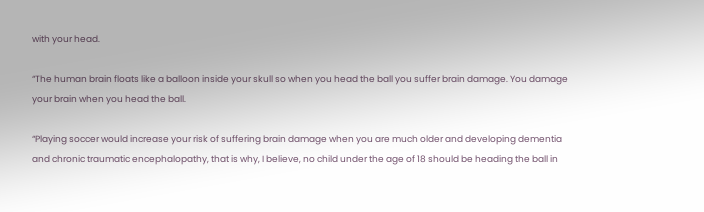with your head.

“The human brain floats like a balloon inside your skull so when you head the ball you suffer brain damage. You damage your brain when you head the ball.

“Playing soccer would increase your risk of suffering brain damage when you are much older and developing dementia and chronic traumatic encephalopathy, that is why, I believe, no child under the age of 18 should be heading the ball in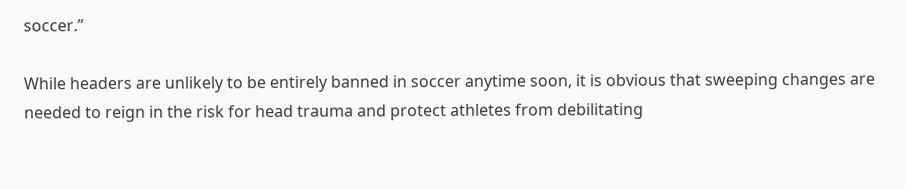soccer.”

While headers are unlikely to be entirely banned in soccer anytime soon, it is obvious that sweeping changes are needed to reign in the risk for head trauma and protect athletes from debilitating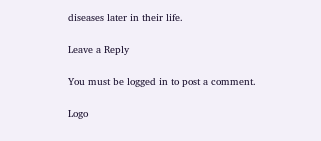diseases later in their life.

Leave a Reply

You must be logged in to post a comment.

Logo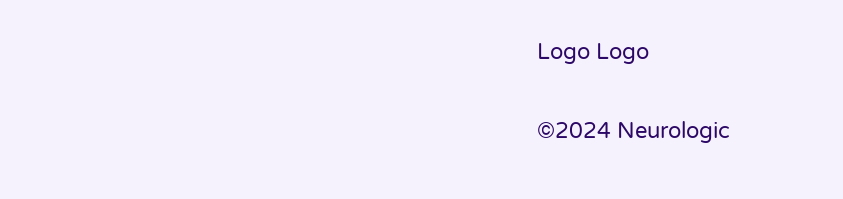Logo Logo

©2024 Neurologic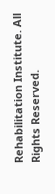Rehabilitation Institute. All Rights Reserved.